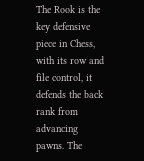The Rook is the key defensive piece in Chess, with its row and file control, it defends the back rank from advancing pawns. The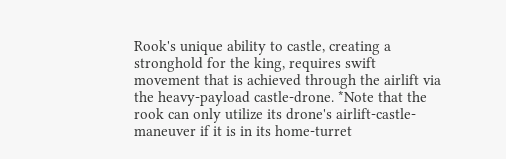Rook's unique ability to castle, creating a stronghold for the king, requires swift movement that is achieved through the airlift via the heavy-payload castle-drone. *Note that the rook can only utilize its drone's airlift-castle-maneuver if it is in its home-turret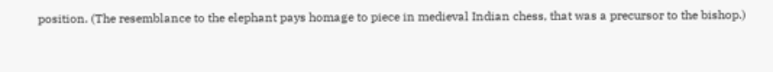position. (The resemblance to the elephant pays homage to piece in medieval Indian chess, that was a precursor to the bishop.)